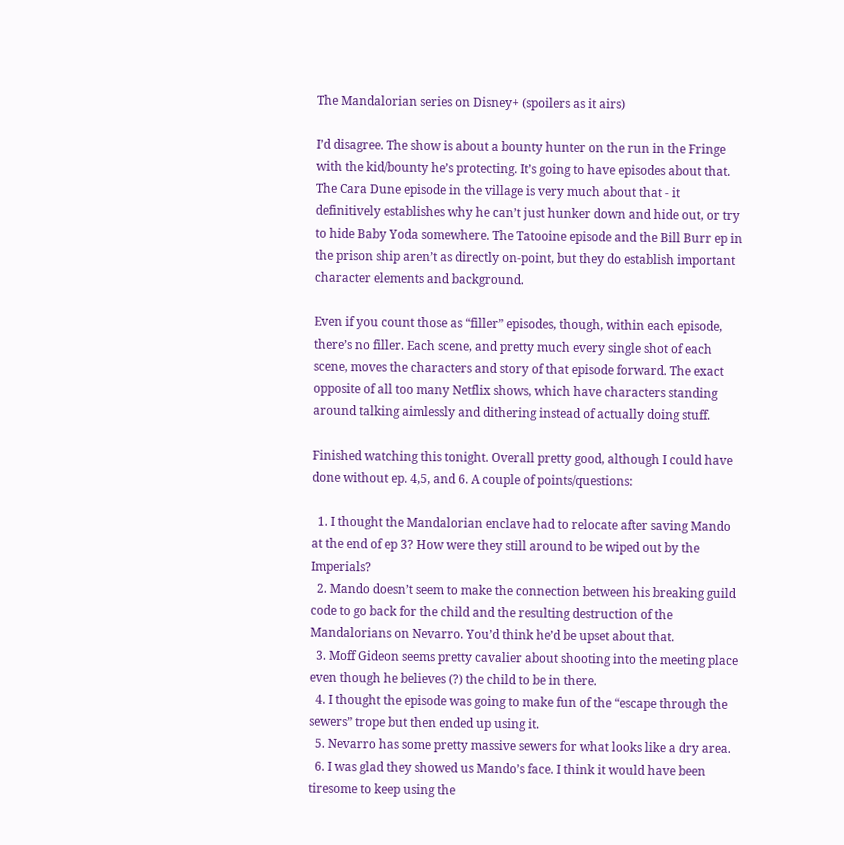The Mandalorian series on Disney+ (spoilers as it airs)

I’d disagree. The show is about a bounty hunter on the run in the Fringe with the kid/bounty he’s protecting. It’s going to have episodes about that. The Cara Dune episode in the village is very much about that - it definitively establishes why he can’t just hunker down and hide out, or try to hide Baby Yoda somewhere. The Tatooine episode and the Bill Burr ep in the prison ship aren’t as directly on-point, but they do establish important character elements and background.

Even if you count those as “filler” episodes, though, within each episode, there’s no filler. Each scene, and pretty much every single shot of each scene, moves the characters and story of that episode forward. The exact opposite of all too many Netflix shows, which have characters standing around talking aimlessly and dithering instead of actually doing stuff.

Finished watching this tonight. Overall pretty good, although I could have done without ep. 4,5, and 6. A couple of points/questions:

  1. I thought the Mandalorian enclave had to relocate after saving Mando at the end of ep 3? How were they still around to be wiped out by the Imperials?
  2. Mando doesn’t seem to make the connection between his breaking guild code to go back for the child and the resulting destruction of the Mandalorians on Nevarro. You’d think he’d be upset about that.
  3. Moff Gideon seems pretty cavalier about shooting into the meeting place even though he believes (?) the child to be in there.
  4. I thought the episode was going to make fun of the “escape through the sewers” trope but then ended up using it.
  5. Nevarro has some pretty massive sewers for what looks like a dry area.
  6. I was glad they showed us Mando’s face. I think it would have been tiresome to keep using the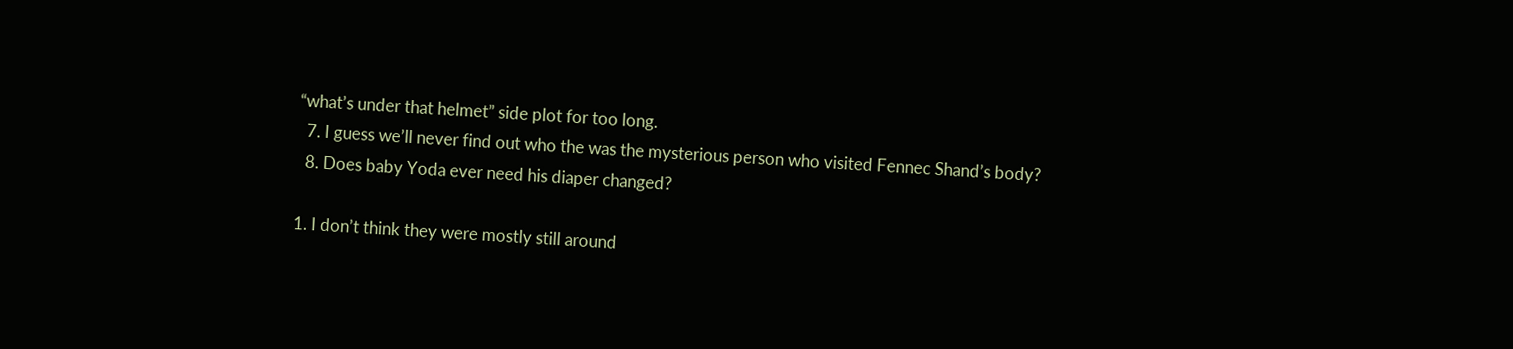“what’s under that helmet” side plot for too long.
  7. I guess we’ll never find out who the was the mysterious person who visited Fennec Shand’s body?
  8. Does baby Yoda ever need his diaper changed?

1. I don’t think they were mostly still around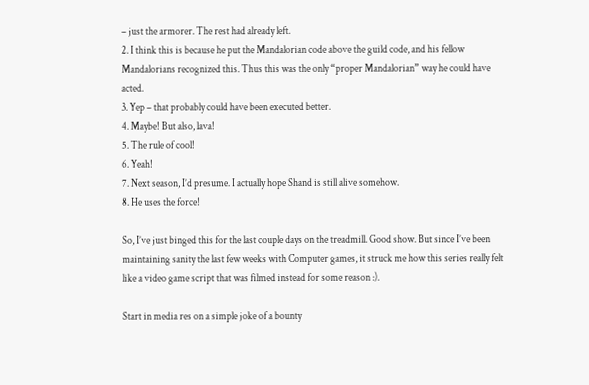– just the armorer. The rest had already left.
2. I think this is because he put the Mandalorian code above the guild code, and his fellow Mandalorians recognized this. Thus this was the only “proper Mandalorian” way he could have acted.
3. Yep – that probably could have been executed better.
4. Maybe! But also, lava!
5. The rule of cool!
6. Yeah!
7. Next season, I’d presume. I actually hope Shand is still alive somehow.
8. He uses the force!

So, I’ve just binged this for the last couple days on the treadmill. Good show. But since I’ve been maintaining sanity the last few weeks with Computer games, it struck me how this series really felt like a video game script that was filmed instead for some reason :).

Start in media res on a simple joke of a bounty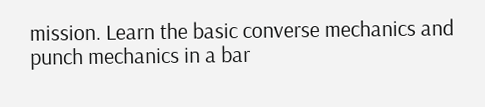mission. Learn the basic converse mechanics and punch mechanics in a bar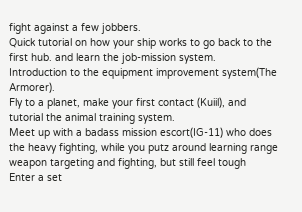fight against a few jobbers.
Quick tutorial on how your ship works to go back to the first hub. and learn the job-mission system.
Introduction to the equipment improvement system(The Armorer).
Fly to a planet, make your first contact (Kuiil), and tutorial the animal training system.
Meet up with a badass mission escort(IG-11) who does the heavy fighting, while you putz around learning range weapon targeting and fighting, but still feel tough
Enter a set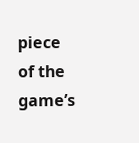piece of the game’s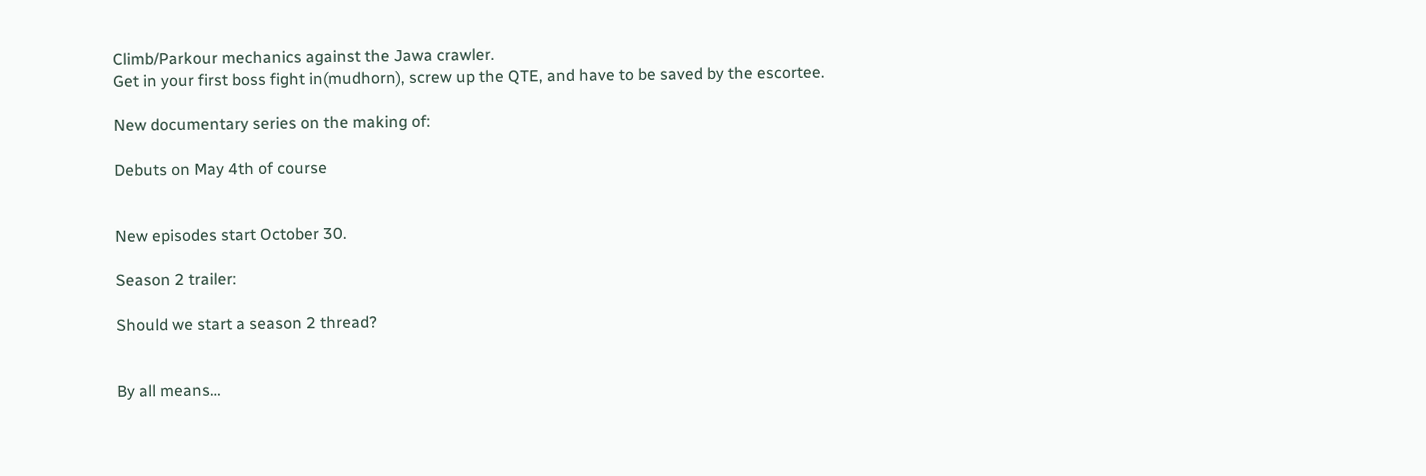Climb/Parkour mechanics against the Jawa crawler.
Get in your first boss fight in(mudhorn), screw up the QTE, and have to be saved by the escortee.

New documentary series on the making of:

Debuts on May 4th of course


New episodes start October 30.

Season 2 trailer:

Should we start a season 2 thread?


By all means…